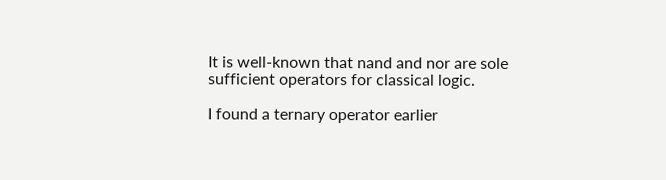It is well-known that nand and nor are sole sufficient operators for classical logic.

I found a ternary operator earlier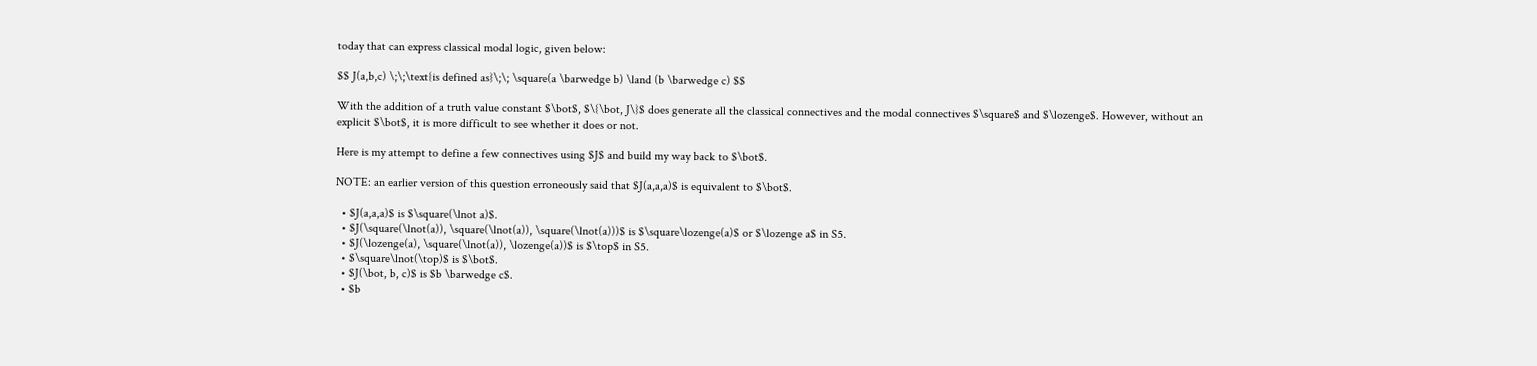today that can express classical modal logic, given below:

$$ J(a,b,c) \;\;\text{is defined as}\;\; \square(a \barwedge b) \land (b \barwedge c) $$

With the addition of a truth value constant $\bot$, $\{\bot, J\}$ does generate all the classical connectives and the modal connectives $\square$ and $\lozenge$. However, without an explicit $\bot$, it is more difficult to see whether it does or not.

Here is my attempt to define a few connectives using $J$ and build my way back to $\bot$.

NOTE: an earlier version of this question erroneously said that $J(a,a,a)$ is equivalent to $\bot$.

  • $J(a,a,a)$ is $\square(\lnot a)$.
  • $J(\square(\lnot(a)), \square(\lnot(a)), \square(\lnot(a)))$ is $\square\lozenge(a)$ or $\lozenge a$ in S5.
  • $J(\lozenge(a), \square(\lnot(a)), \lozenge(a))$ is $\top$ in S5.
  • $\square\lnot(\top)$ is $\bot$.
  • $J(\bot, b, c)$ is $b \barwedge c$.
  • $b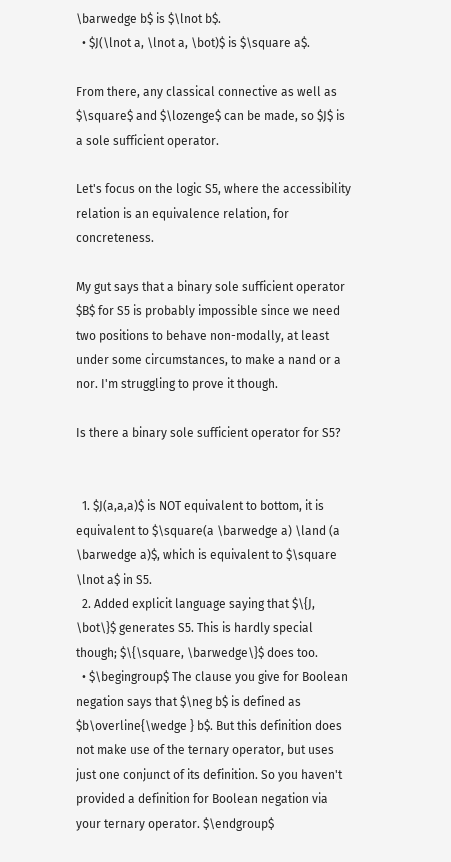\barwedge b$ is $\lnot b$.
  • $J(\lnot a, \lnot a, \bot)$ is $\square a$.

From there, any classical connective as well as $\square$ and $\lozenge$ can be made, so $J$ is a sole sufficient operator.

Let's focus on the logic S5, where the accessibility relation is an equivalence relation, for concreteness.

My gut says that a binary sole sufficient operator $B$ for S5 is probably impossible since we need two positions to behave non-modally, at least under some circumstances, to make a nand or a nor. I'm struggling to prove it though.

Is there a binary sole sufficient operator for S5?


  1. $J(a,a,a)$ is NOT equivalent to bottom, it is equivalent to $\square(a \barwedge a) \land (a \barwedge a)$, which is equivalent to $\square \lnot a$ in S5.
  2. Added explicit language saying that $\{J, \bot\}$ generates S5. This is hardly special though; $\{\square, \barwedge\}$ does too.
  • $\begingroup$ The clause you give for Boolean negation says that $\neg b$ is defined as $b\overline{\wedge } b$. But this definition does not make use of the ternary operator, but uses just one conjunct of its definition. So you haven't provided a definition for Boolean negation via your ternary operator. $\endgroup$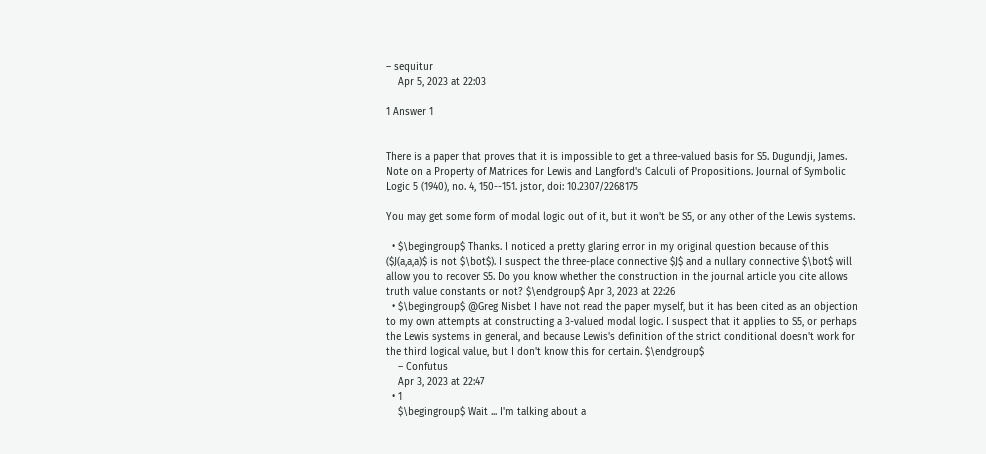– sequitur
    Apr 5, 2023 at 22:03

1 Answer 1


There is a paper that proves that it is impossible to get a three-valued basis for S5. Dugundji, James. Note on a Property of Matrices for Lewis and Langford's Calculi of Propositions. Journal of Symbolic Logic 5 (1940), no. 4, 150--151. jstor, doi: 10.2307/2268175

You may get some form of modal logic out of it, but it won't be S5, or any other of the Lewis systems.

  • $\begingroup$ Thanks. I noticed a pretty glaring error in my original question because of this ($J(a,a,a)$ is not $\bot$). I suspect the three-place connective $J$ and a nullary connective $\bot$ will allow you to recover S5. Do you know whether the construction in the journal article you cite allows truth value constants or not? $\endgroup$ Apr 3, 2023 at 22:26
  • $\begingroup$ @Greg Nisbet I have not read the paper myself, but it has been cited as an objection to my own attempts at constructing a 3-valued modal logic. I suspect that it applies to S5, or perhaps the Lewis systems in general, and because Lewis's definition of the strict conditional doesn't work for the third logical value, but I don't know this for certain. $\endgroup$
    – Confutus
    Apr 3, 2023 at 22:47
  • 1
    $\begingroup$ Wait ... I'm talking about a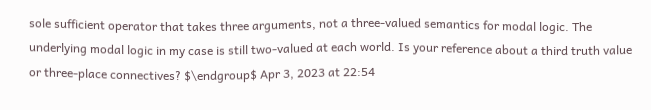sole sufficient operator that takes three arguments, not a three-valued semantics for modal logic. The underlying modal logic in my case is still two-valued at each world. Is your reference about a third truth value or three-place connectives? $\endgroup$ Apr 3, 2023 at 22:54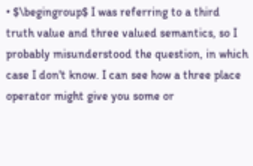• $\begingroup$ I was referring to a third truth value and three valued semantics, so I probably misunderstood the question, in which case I don't know. I can see how a three place operator might give you some or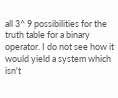all 3^ 9 possibilities for the truth table for a binary operator. I do not see how it would yield a system which isn't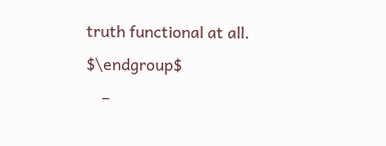truth functional at all. $\endgroup$
    –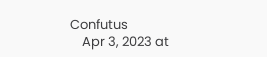Confutus
    Apr 3, 2023 at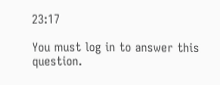23:17

You must log in to answer this question.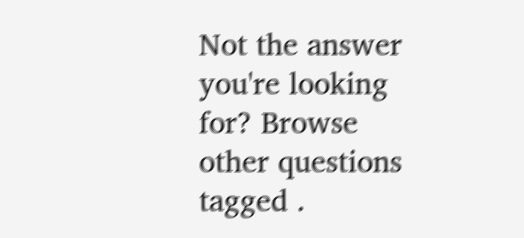Not the answer you're looking for? Browse other questions tagged .